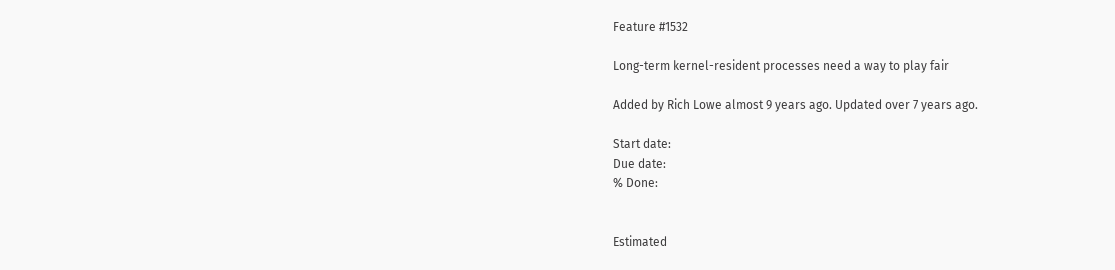Feature #1532

Long-term kernel-resident processes need a way to play fair

Added by Rich Lowe almost 9 years ago. Updated over 7 years ago.

Start date:
Due date:
% Done:


Estimated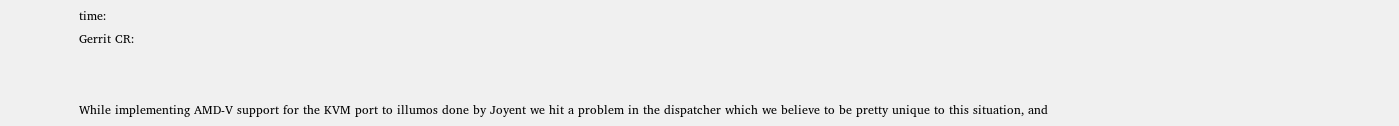time:
Gerrit CR:


While implementing AMD-V support for the KVM port to illumos done by Joyent we hit a problem in the dispatcher which we believe to be pretty unique to this situation, and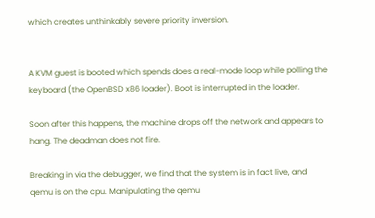which creates unthinkably severe priority inversion.


A KVM guest is booted which spends does a real-mode loop while polling the
keyboard (the OpenBSD x86 loader). Boot is interrupted in the loader.

Soon after this happens, the machine drops off the network and appears to
hang. The deadman does not fire.

Breaking in via the debugger, we find that the system is in fact live, and
qemu is on the cpu. Manipulating the qemu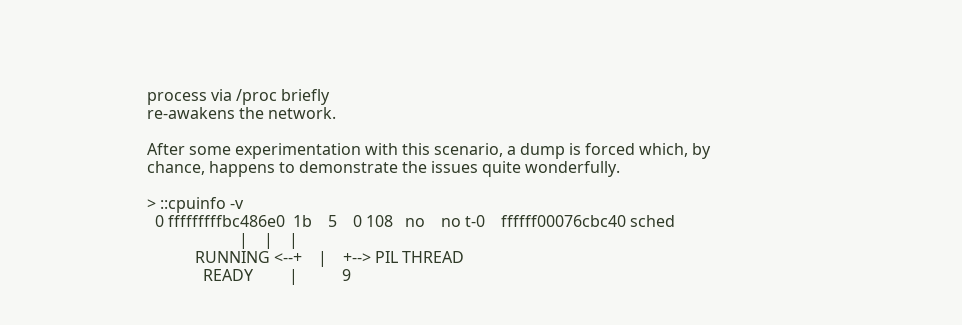process via /proc briefly
re-awakens the network.

After some experimentation with this scenario, a dump is forced which, by
chance, happens to demonstrate the issues quite wonderfully.

> ::cpuinfo -v
  0 fffffffffbc486e0  1b    5    0 108   no    no t-0    ffffff00076cbc40 sched
                       |    |    |
            RUNNING <--+    |    +--> PIL THREAD
              READY         |           9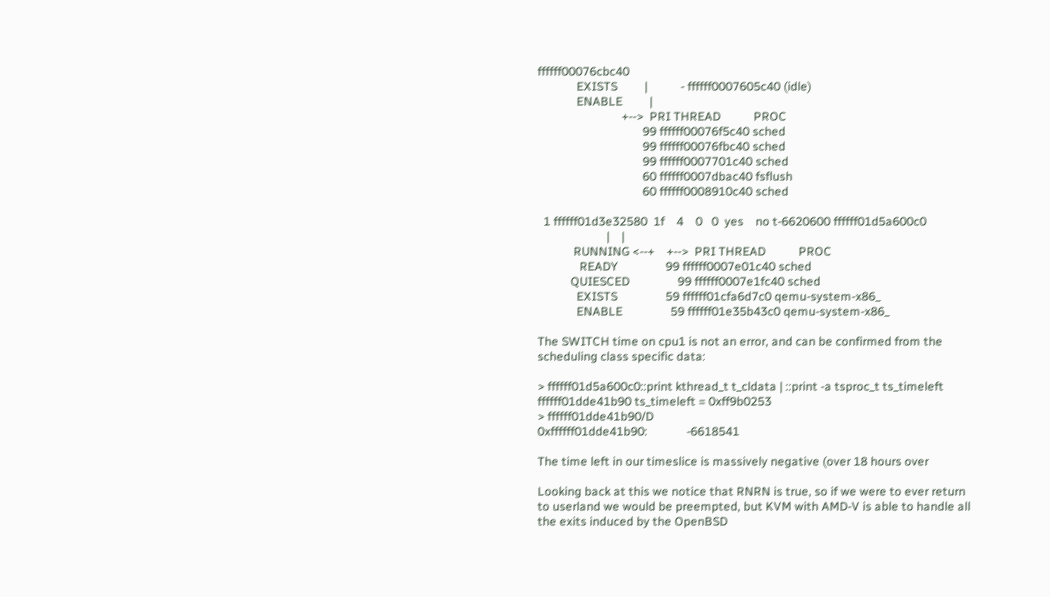ffffff00076cbc40
             EXISTS         |           - ffffff0007605c40 (idle)
             ENABLE         |
                            +-->  PRI THREAD           PROC
                                   99 ffffff00076f5c40 sched
                                   99 ffffff00076fbc40 sched
                                   99 ffffff0007701c40 sched
                                   60 ffffff0007dbac40 fsflush
                                   60 ffffff0008910c40 sched

  1 ffffff01d3e32580  1f    4    0   0  yes    no t-6620600 ffffff01d5a600c0
                       |    |
            RUNNING <--+    +-->  PRI THREAD           PROC
              READY                99 ffffff0007e01c40 sched
           QUIESCED                99 ffffff0007e1fc40 sched
             EXISTS                59 ffffff01cfa6d7c0 qemu-system-x86_
             ENABLE                59 ffffff01e35b43c0 qemu-system-x86_

The SWITCH time on cpu1 is not an error, and can be confirmed from the
scheduling class specific data:

> ffffff01d5a600c0::print kthread_t t_cldata | ::print -a tsproc_t ts_timeleft
ffffff01dde41b90 ts_timeleft = 0xff9b0253
> ffffff01dde41b90/D
0xffffff01dde41b90:             -6618541

The time left in our timeslice is massively negative (over 18 hours over

Looking back at this we notice that RNRN is true, so if we were to ever return
to userland we would be preempted, but KVM with AMD-V is able to handle all
the exits induced by the OpenBSD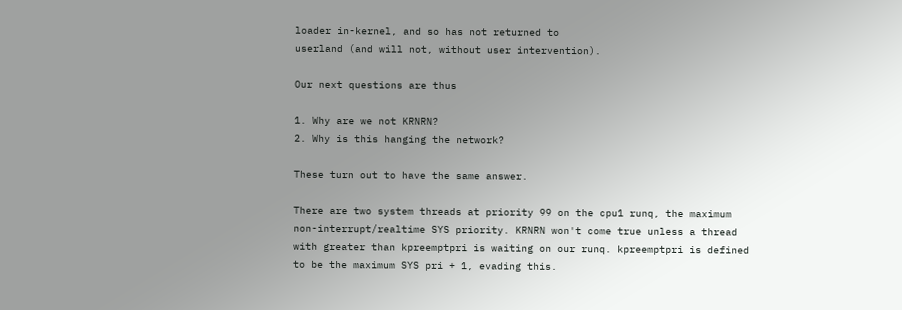loader in-kernel, and so has not returned to
userland (and will not, without user intervention).

Our next questions are thus

1. Why are we not KRNRN?
2. Why is this hanging the network?

These turn out to have the same answer.

There are two system threads at priority 99 on the cpu1 runq, the maximum
non-interrupt/realtime SYS priority. KRNRN won't come true unless a thread
with greater than kpreemptpri is waiting on our runq. kpreemptpri is defined
to be the maximum SYS pri + 1, evading this.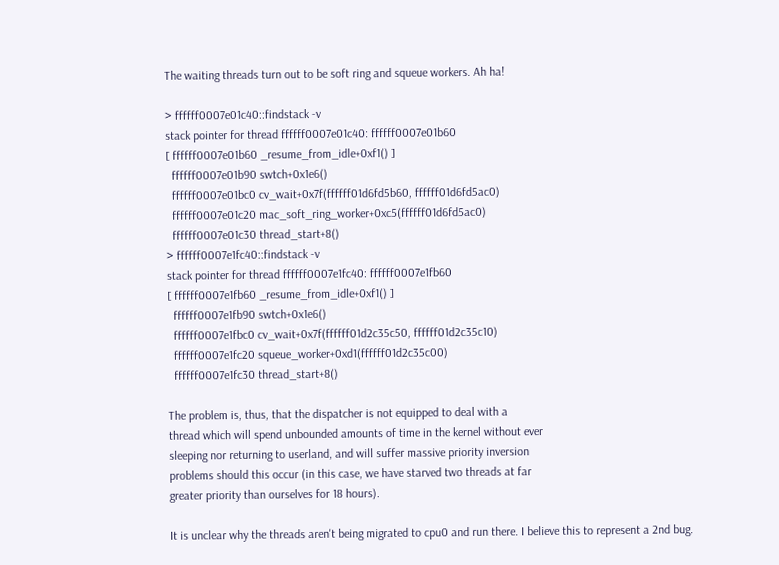The waiting threads turn out to be soft ring and squeue workers. Ah ha!

> ffffff0007e01c40::findstack -v
stack pointer for thread ffffff0007e01c40: ffffff0007e01b60
[ ffffff0007e01b60 _resume_from_idle+0xf1() ]
  ffffff0007e01b90 swtch+0x1e6()
  ffffff0007e01bc0 cv_wait+0x7f(ffffff01d6fd5b60, ffffff01d6fd5ac0)
  ffffff0007e01c20 mac_soft_ring_worker+0xc5(ffffff01d6fd5ac0)
  ffffff0007e01c30 thread_start+8()
> ffffff0007e1fc40::findstack -v
stack pointer for thread ffffff0007e1fc40: ffffff0007e1fb60
[ ffffff0007e1fb60 _resume_from_idle+0xf1() ]
  ffffff0007e1fb90 swtch+0x1e6()
  ffffff0007e1fbc0 cv_wait+0x7f(ffffff01d2c35c50, ffffff01d2c35c10)
  ffffff0007e1fc20 squeue_worker+0xd1(ffffff01d2c35c00)
  ffffff0007e1fc30 thread_start+8()

The problem is, thus, that the dispatcher is not equipped to deal with a
thread which will spend unbounded amounts of time in the kernel without ever
sleeping nor returning to userland, and will suffer massive priority inversion
problems should this occur (in this case, we have starved two threads at far
greater priority than ourselves for 18 hours).

It is unclear why the threads aren't being migrated to cpu0 and run there. I believe this to represent a 2nd bug.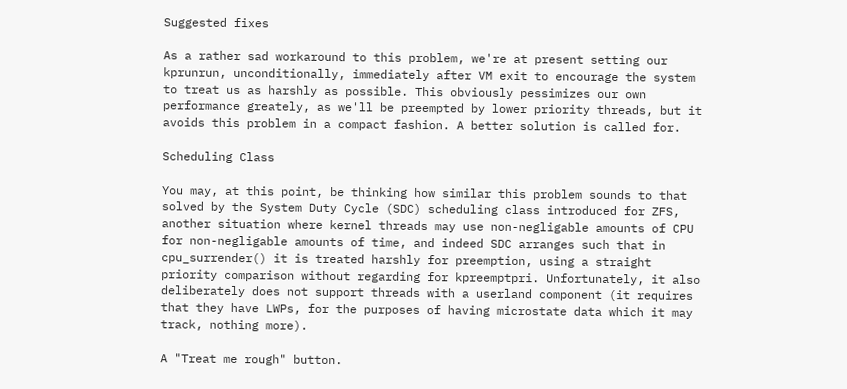Suggested fixes

As a rather sad workaround to this problem, we're at present setting our
kprunrun, unconditionally, immediately after VM exit to encourage the system
to treat us as harshly as possible. This obviously pessimizes our own
performance greately, as we'll be preempted by lower priority threads, but it
avoids this problem in a compact fashion. A better solution is called for.

Scheduling Class

You may, at this point, be thinking how similar this problem sounds to that
solved by the System Duty Cycle (SDC) scheduling class introduced for ZFS,
another situation where kernel threads may use non-negligable amounts of CPU
for non-negligable amounts of time, and indeed SDC arranges such that in
cpu_surrender() it is treated harshly for preemption, using a straight
priority comparison without regarding for kpreemptpri. Unfortunately, it also
deliberately does not support threads with a userland component (it requires
that they have LWPs, for the purposes of having microstate data which it may
track, nothing more).

A "Treat me rough" button.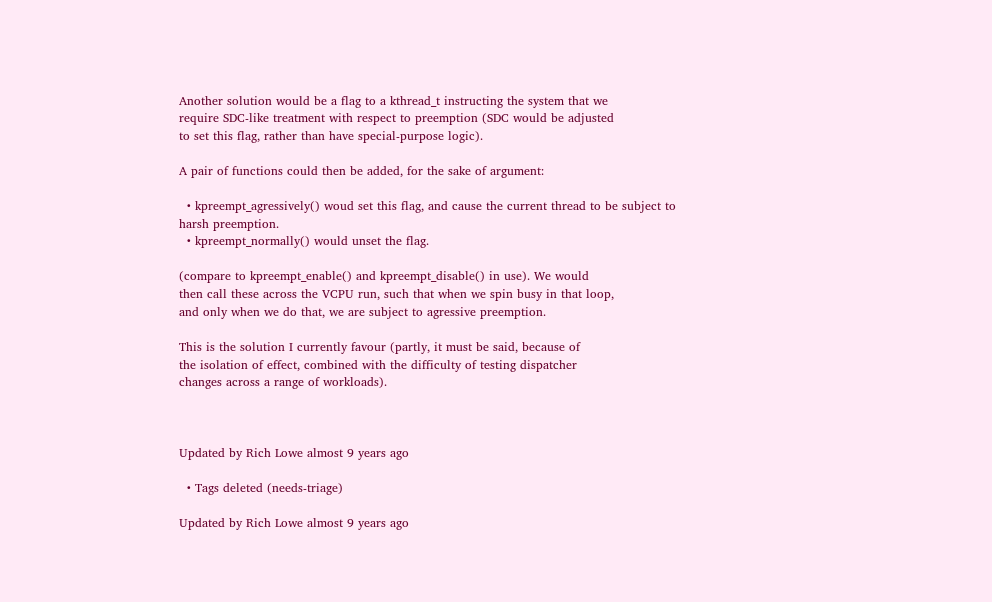Another solution would be a flag to a kthread_t instructing the system that we
require SDC-like treatment with respect to preemption (SDC would be adjusted
to set this flag, rather than have special-purpose logic).

A pair of functions could then be added, for the sake of argument:

  • kpreempt_agressively() woud set this flag, and cause the current thread to be subject to harsh preemption.
  • kpreempt_normally() would unset the flag.

(compare to kpreempt_enable() and kpreempt_disable() in use). We would
then call these across the VCPU run, such that when we spin busy in that loop,
and only when we do that, we are subject to agressive preemption.

This is the solution I currently favour (partly, it must be said, because of
the isolation of effect, combined with the difficulty of testing dispatcher
changes across a range of workloads).



Updated by Rich Lowe almost 9 years ago

  • Tags deleted (needs-triage)

Updated by Rich Lowe almost 9 years ago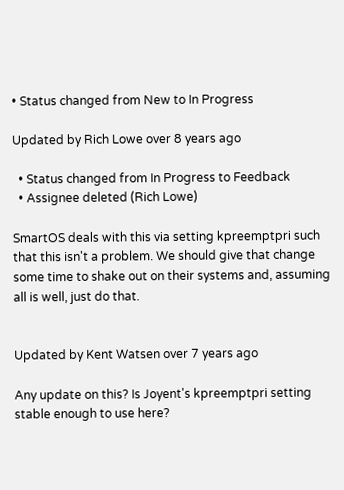• Status changed from New to In Progress

Updated by Rich Lowe over 8 years ago

  • Status changed from In Progress to Feedback
  • Assignee deleted (Rich Lowe)

SmartOS deals with this via setting kpreemptpri such that this isn't a problem. We should give that change some time to shake out on their systems and, assuming all is well, just do that.


Updated by Kent Watsen over 7 years ago

Any update on this? Is Joyent's kpreemptpri setting stable enough to use here?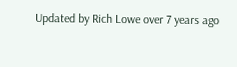Updated by Rich Lowe over 7 years ago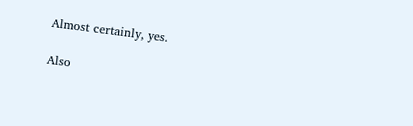Almost certainly, yes.

Also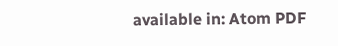available in: Atom PDF